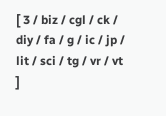[ 3 / biz / cgl / ck / diy / fa / g / ic / jp / lit / sci / tg / vr / vt ]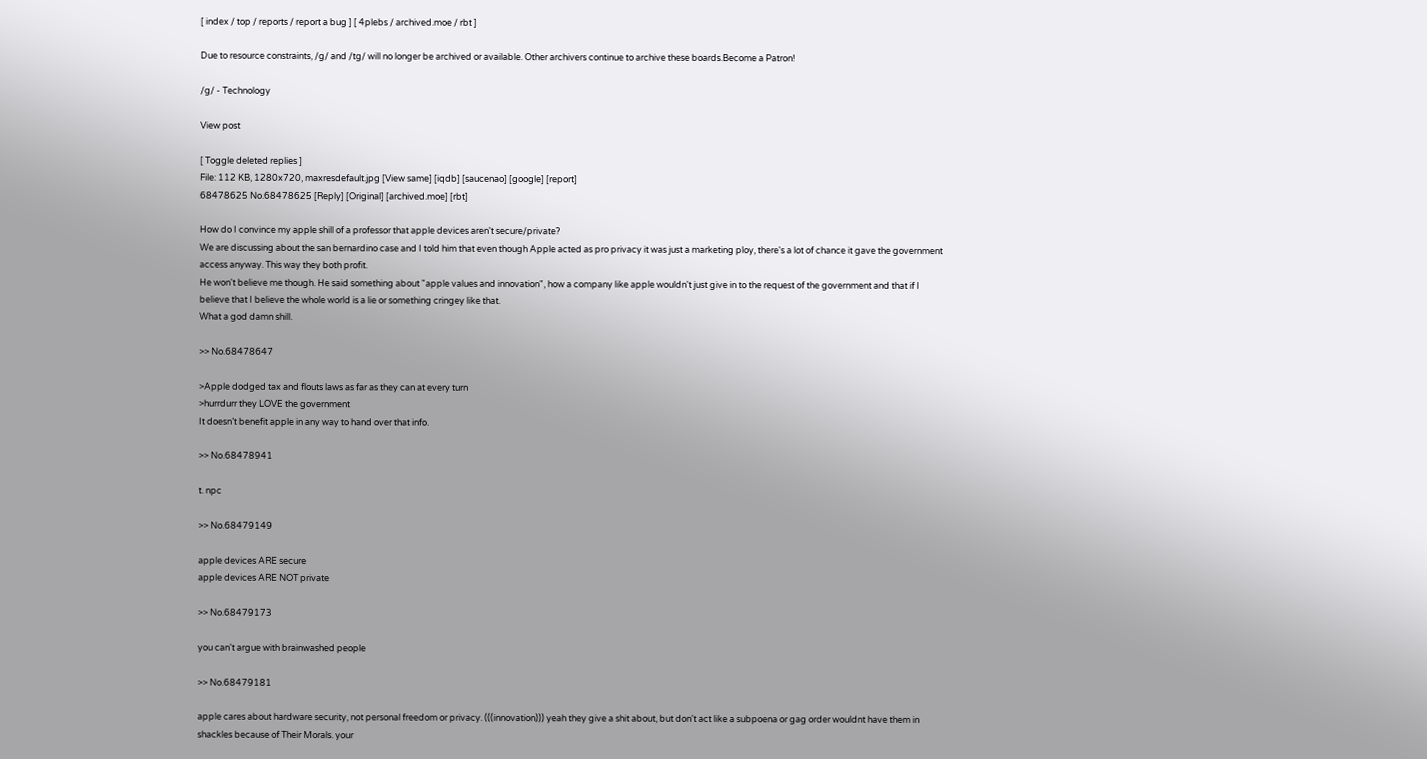[ index / top / reports / report a bug ] [ 4plebs / archived.moe / rbt ]

Due to resource constraints, /g/ and /tg/ will no longer be archived or available. Other archivers continue to archive these boards.Become a Patron!

/g/ - Technology

View post

[ Toggle deleted replies ]
File: 112 KB, 1280x720, maxresdefault.jpg [View same] [iqdb] [saucenao] [google] [report]
68478625 No.68478625 [Reply] [Original] [archived.moe] [rbt]

How do I convince my apple shill of a professor that apple devices aren't secure/private?
We are discussing about the san bernardino case and I told him that even though Apple acted as pro privacy it was just a marketing ploy, there's a lot of chance it gave the government access anyway. This way they both profit.
He won't believe me though. He said something about "apple values and innovation", how a company like apple wouldn't just give in to the request of the government and that if I believe that I believe the whole world is a lie or something cringey like that.
What a god damn shill.

>> No.68478647

>Apple dodged tax and flouts laws as far as they can at every turn
>hurrdurr they LOVE the government
It doesn’t benefit apple in any way to hand over that info.

>> No.68478941

t. npc

>> No.68479149

apple devices ARE secure
apple devices ARE NOT private

>> No.68479173

you can't argue with brainwashed people

>> No.68479181

apple cares about hardware security, not personal freedom or privacy. (((innovation))) yeah they give a shit about, but don't act like a subpoena or gag order wouldnt have them in shackles because of Their Morals. your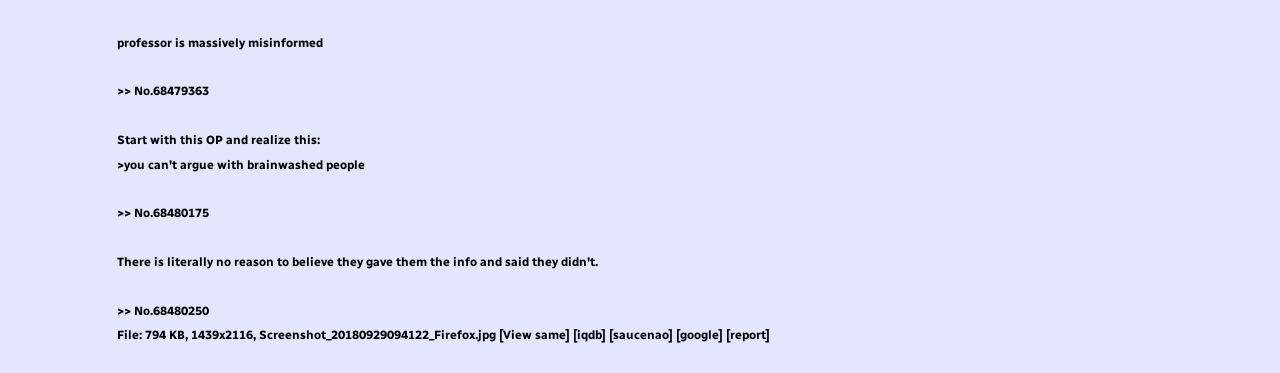professor is massively misinformed

>> No.68479363

Start with this OP and realize this:
>you can't argue with brainwashed people

>> No.68480175

There is literally no reason to believe they gave them the info and said they didn't.

>> No.68480250
File: 794 KB, 1439x2116, Screenshot_20180929094122_Firefox.jpg [View same] [iqdb] [saucenao] [google] [report]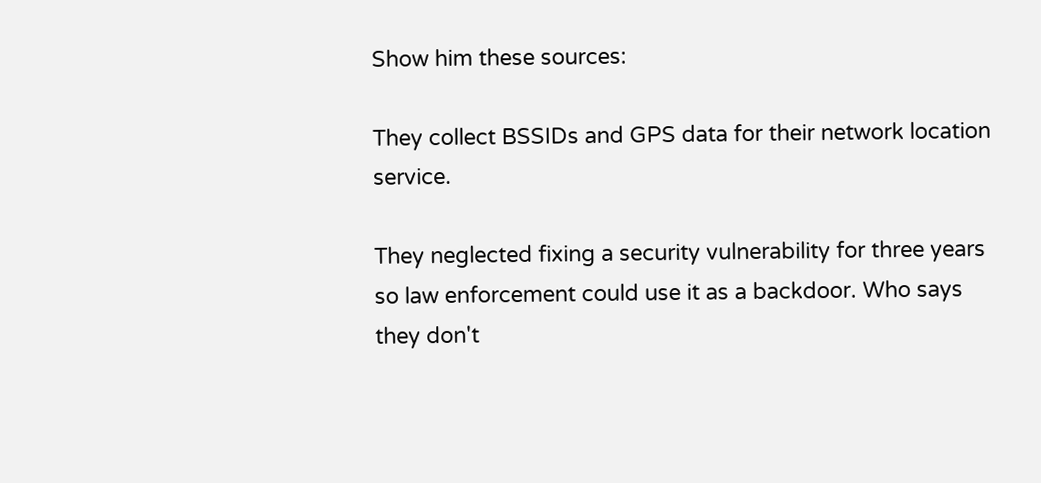Show him these sources:

They collect BSSIDs and GPS data for their network location service.

They neglected fixing a security vulnerability for three years so law enforcement could use it as a backdoor. Who says they don't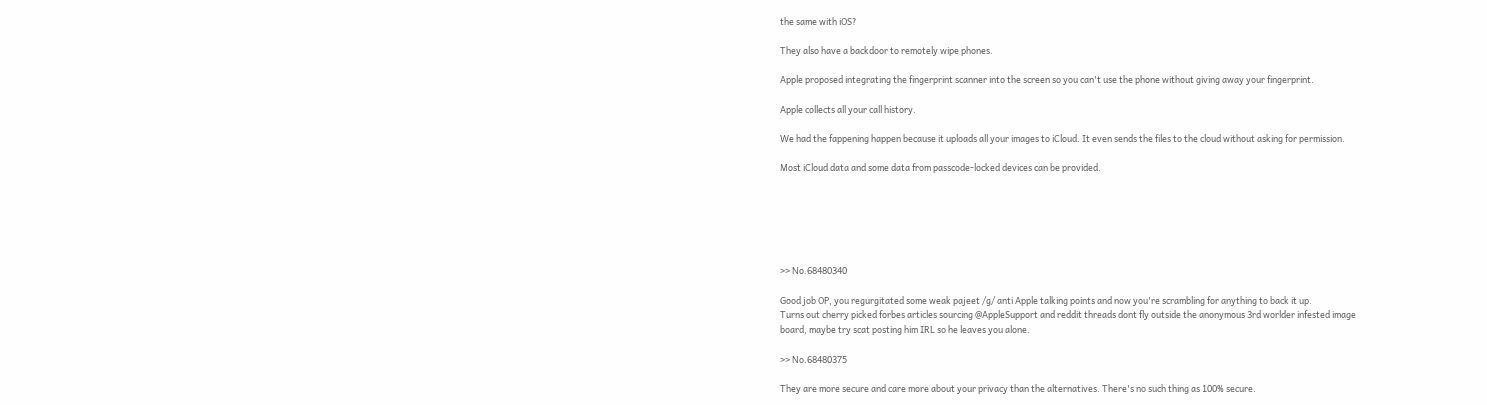the same with iOS?

They also have a backdoor to remotely wipe phones.

Apple proposed integrating the fingerprint scanner into the screen so you can't use the phone without giving away your fingerprint.

Apple collects all your call history.

We had the fappening happen because it uploads all your images to iCloud. It even sends the files to the cloud without asking for permission.

Most iCloud data and some data from passcode-locked devices can be provided.






>> No.68480340

Good job OP, you regurgitated some weak pajeet /g/ anti Apple talking points and now you're scrambling for anything to back it up.
Turns out cherry picked forbes articles sourcing @AppleSupport and reddit threads dont fly outside the anonymous 3rd worlder infested image board, maybe try scat posting him IRL so he leaves you alone.

>> No.68480375

They are more secure and care more about your privacy than the alternatives. There's no such thing as 100% secure.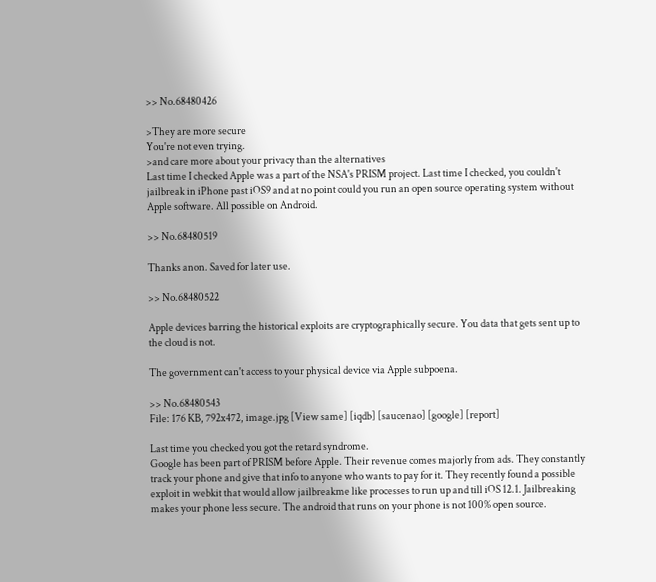>> No.68480426

>They are more secure
You're not even trying.
>and care more about your privacy than the alternatives
Last time I checked Apple was a part of the NSA's PRISM project. Last time I checked, you couldn't jailbreak in iPhone past iOS9 and at no point could you run an open source operating system without Apple software. All possible on Android.

>> No.68480519

Thanks anon. Saved for later use.

>> No.68480522

Apple devices barring the historical exploits are cryptographically secure. You data that gets sent up to the cloud is not.

The government can't access to your physical device via Apple subpoena.

>> No.68480543
File: 176 KB, 792x472, image.jpg [View same] [iqdb] [saucenao] [google] [report]

Last time you checked you got the retard syndrome.
Google has been part of PRISM before Apple. Their revenue comes majorly from ads. They constantly track your phone and give that info to anyone who wants to pay for it. They recently found a possible exploit in webkit that would allow jailbreakme like processes to run up and till iOS 12.1. Jailbreaking makes your phone less secure. The android that runs on your phone is not 100% open source.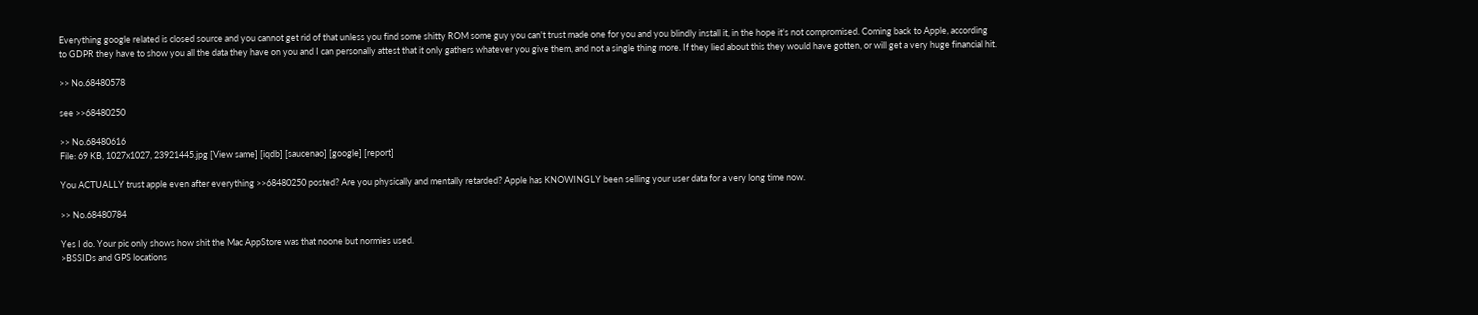Everything google related is closed source and you cannot get rid of that unless you find some shitty ROM some guy you can't trust made one for you and you blindly install it, in the hope it's not compromised. Coming back to Apple, according to GDPR they have to show you all the data they have on you and I can personally attest that it only gathers whatever you give them, and not a single thing more. If they lied about this they would have gotten, or will get a very huge financial hit.

>> No.68480578

see >>68480250

>> No.68480616
File: 69 KB, 1027x1027, 23921445.jpg [View same] [iqdb] [saucenao] [google] [report]

You ACTUALLY trust apple even after everything >>68480250 posted? Are you physically and mentally retarded? Apple has KNOWINGLY been selling your user data for a very long time now.

>> No.68480784

Yes I do. Your pic only shows how shit the Mac AppStore was that noone but normies used.
>BSSIDs and GPS locations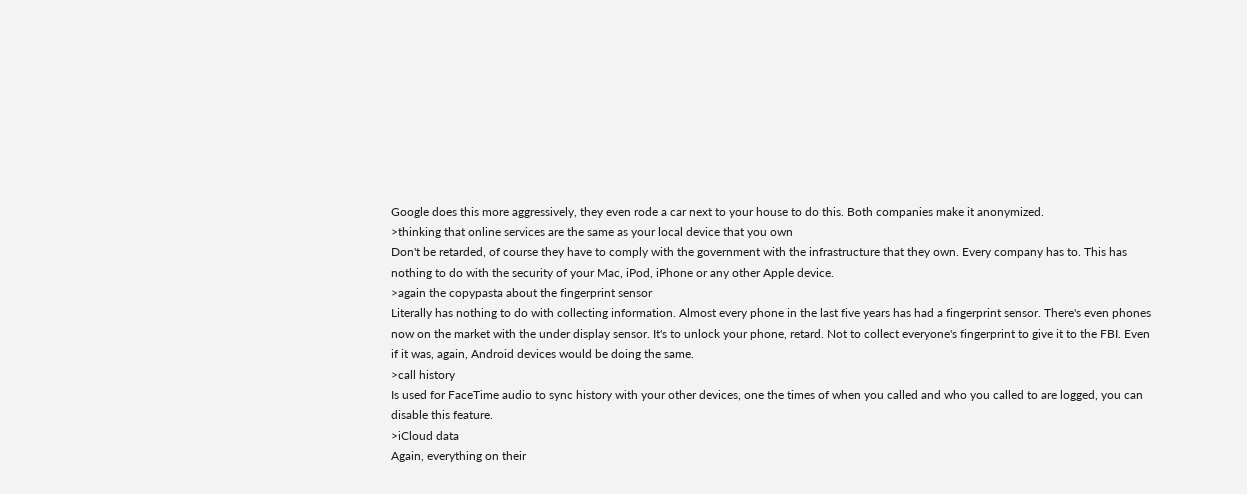Google does this more aggressively, they even rode a car next to your house to do this. Both companies make it anonymized.
>thinking that online services are the same as your local device that you own
Don't be retarded, of course they have to comply with the government with the infrastructure that they own. Every company has to. This has nothing to do with the security of your Mac, iPod, iPhone or any other Apple device.
>again the copypasta about the fingerprint sensor
Literally has nothing to do with collecting information. Almost every phone in the last five years has had a fingerprint sensor. There's even phones now on the market with the under display sensor. It's to unlock your phone, retard. Not to collect everyone's fingerprint to give it to the FBI. Even if it was, again, Android devices would be doing the same.
>call history
Is used for FaceTime audio to sync history with your other devices, one the times of when you called and who you called to are logged, you can disable this feature.
>iCloud data
Again, everything on their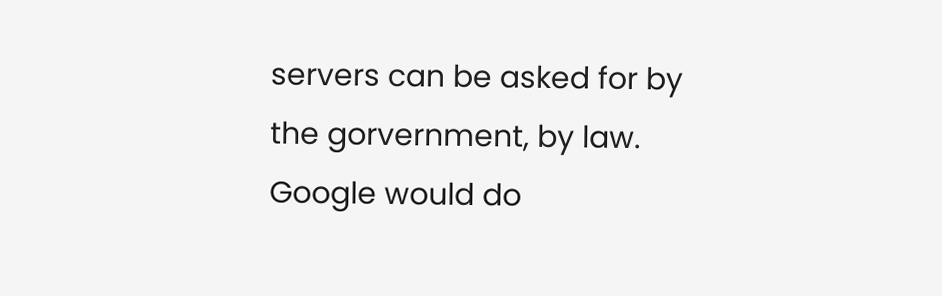servers can be asked for by the gorvernment, by law. Google would do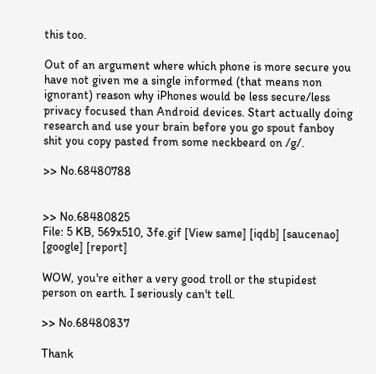this too.

Out of an argument where which phone is more secure you have not given me a single informed (that means non ignorant) reason why iPhones would be less secure/less privacy focused than Android devices. Start actually doing research and use your brain before you go spout fanboy shit you copy pasted from some neckbeard on /g/.

>> No.68480788


>> No.68480825
File: 5 KB, 569x510, 3fe.gif [View same] [iqdb] [saucenao] [google] [report]

WOW, you're either a very good troll or the stupidest person on earth. I seriously can't tell.

>> No.68480837

Thank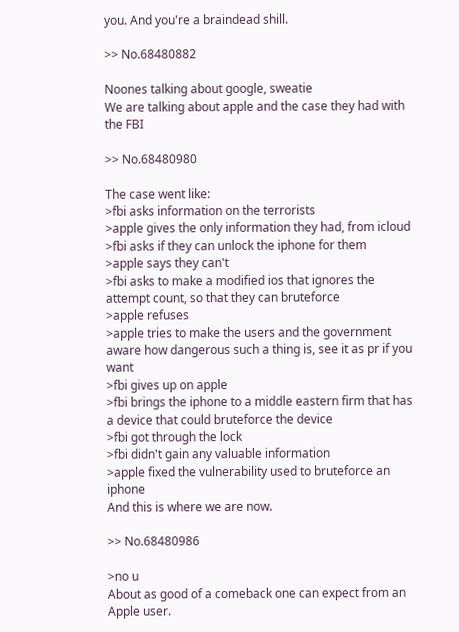you. And you're a braindead shill.

>> No.68480882

Noones talking about google, sweatie
We are talking about apple and the case they had with the FBI

>> No.68480980

The case went like:
>fbi asks information on the terrorists
>apple gives the only information they had, from icloud
>fbi asks if they can unlock the iphone for them
>apple says they can't
>fbi asks to make a modified ios that ignores the attempt count, so that they can bruteforce
>apple refuses
>apple tries to make the users and the government aware how dangerous such a thing is, see it as pr if you want
>fbi gives up on apple
>fbi brings the iphone to a middle eastern firm that has a device that could bruteforce the device
>fbi got through the lock
>fbi didn't gain any valuable information
>apple fixed the vulnerability used to bruteforce an iphone
And this is where we are now.

>> No.68480986

>no u
About as good of a comeback one can expect from an Apple user.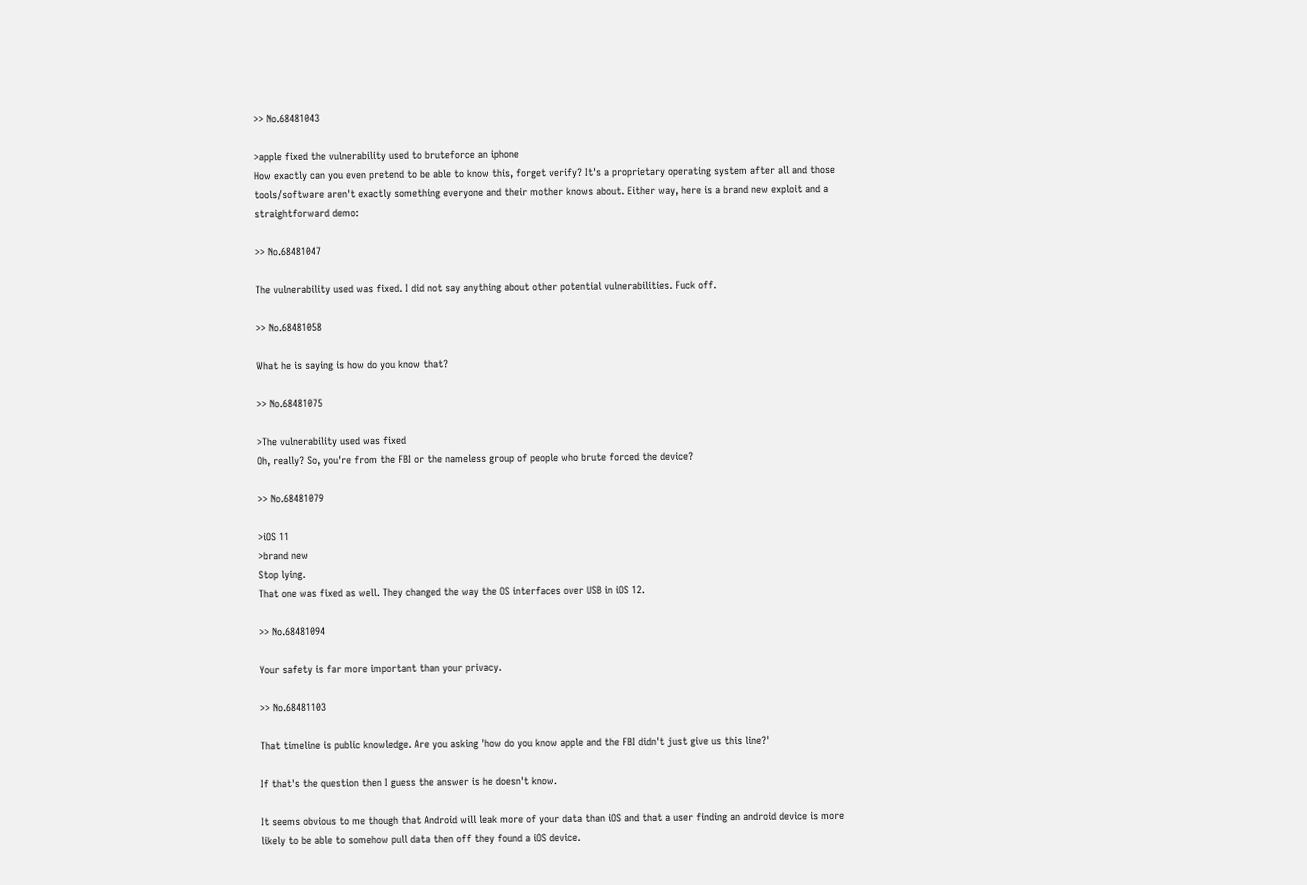>> No.68481043

>apple fixed the vulnerability used to bruteforce an iphone
How exactly can you even pretend to be able to know this, forget verify? It's a proprietary operating system after all and those tools/software aren't exactly something everyone and their mother knows about. Either way, here is a brand new exploit and a straightforward demo:

>> No.68481047

The vulnerability used was fixed. I did not say anything about other potential vulnerabilities. Fuck off.

>> No.68481058

What he is saying is how do you know that?

>> No.68481075

>The vulnerability used was fixed
Oh, really? So, you're from the FBI or the nameless group of people who brute forced the device?

>> No.68481079

>iOS 11
>brand new
Stop lying.
That one was fixed as well. They changed the way the OS interfaces over USB in iOS 12.

>> No.68481094

Your safety is far more important than your privacy.

>> No.68481103

That timeline is public knowledge. Are you asking 'how do you know apple and the FBI didn't just give us this line?'

If that's the question then I guess the answer is he doesn't know.

It seems obvious to me though that Android will leak more of your data than iOS and that a user finding an android device is more likely to be able to somehow pull data then off they found a iOS device.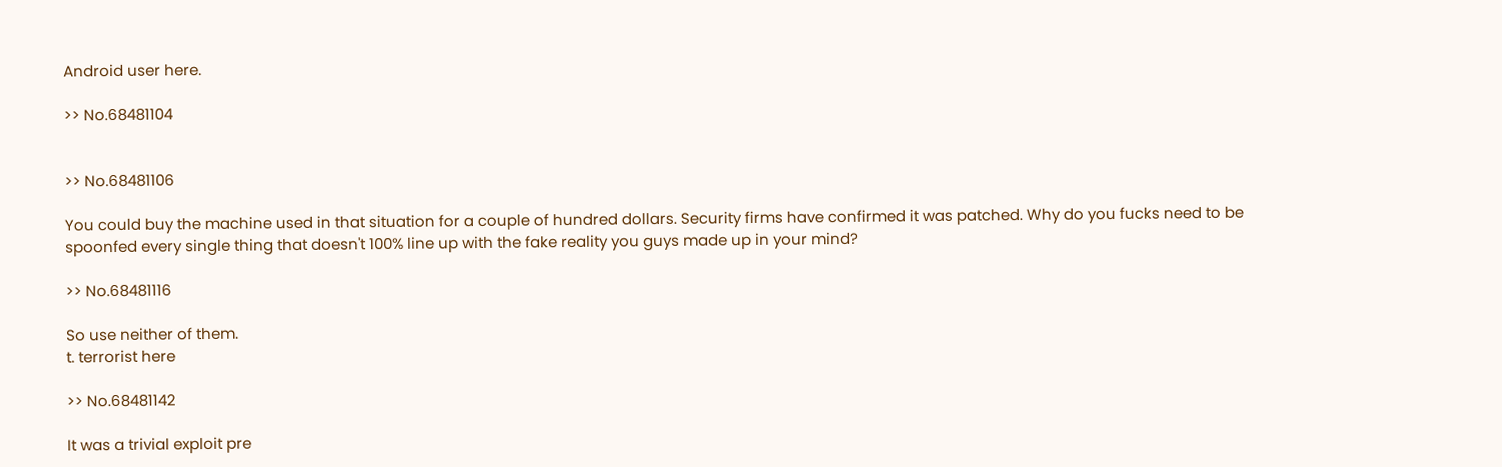Android user here.

>> No.68481104


>> No.68481106

You could buy the machine used in that situation for a couple of hundred dollars. Security firms have confirmed it was patched. Why do you fucks need to be spoonfed every single thing that doesn't 100% line up with the fake reality you guys made up in your mind?

>> No.68481116

So use neither of them.
t. terrorist here

>> No.68481142

It was a trivial exploit pre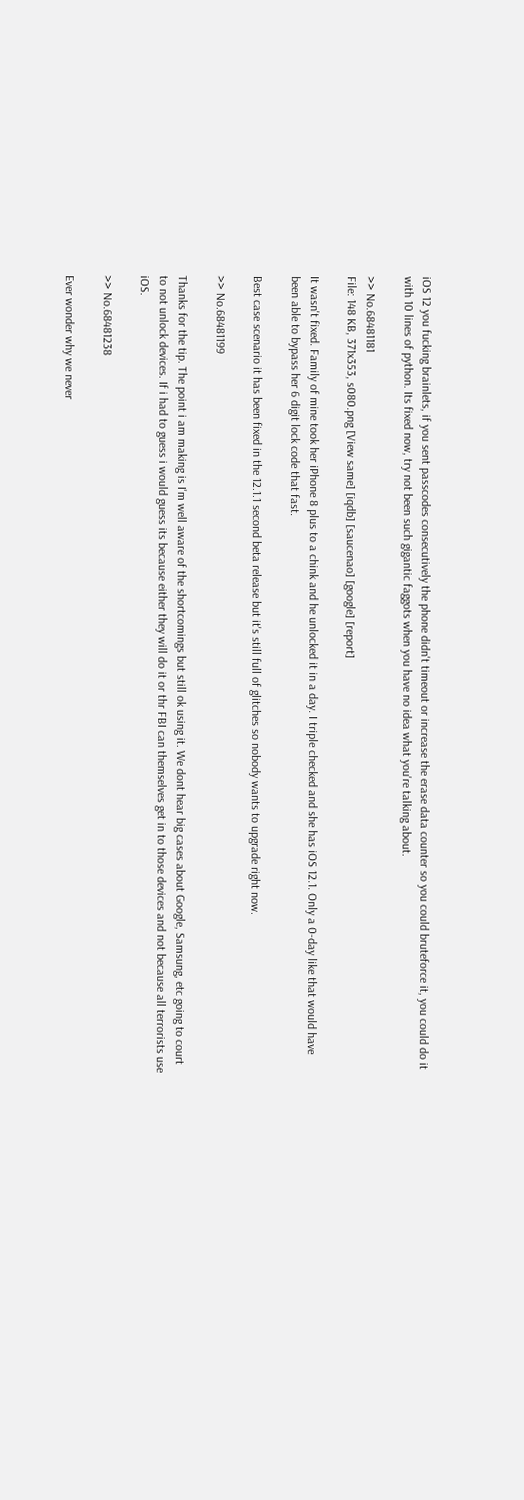iOS 12 you fucking brainlets, if you sent passcodes consecutively the phone didn't timeout or increase the erase data counter so you could bruteforce it, you could do it with 10 lines of python. Its fixed now, try not been such gigantic faggots when you have no idea what you're talking about.

>> No.68481181
File: 148 KB, 371x353, s080.png [View same] [iqdb] [saucenao] [google] [report]

It wasn't fixed. Family of mine took her iPhone 8 plus to a chink and he unlocked it in a day. I triple checked and she has iOS 12.1. Only a 0-day like that would have been able to bypass her 6 digit lock code that fast.

Best case scenario it has been fixed in the 12.1.1 second beta release but it's still full of glitches so nobody wants to upgrade right now.

>> No.68481199

Thanks for the tip. The point i am making is I'm well aware of the shortcomings but still ok using it. We dont hear big cases about Google, Samsung, etc going to court to not unlock devices. If i had to guess i would guess its because either they will do it or thr FBI can themselves get in to those devices and not because all terrorists use iOS.

>> No.68481238

Ever wonder why we never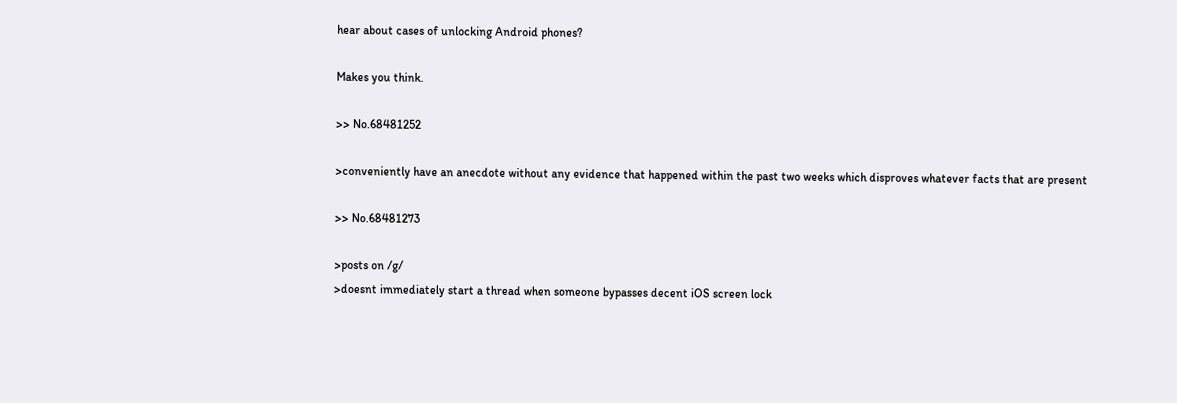hear about cases of unlocking Android phones?

Makes you think.

>> No.68481252

>conveniently have an anecdote without any evidence that happened within the past two weeks which disproves whatever facts that are present

>> No.68481273

>posts on /g/
>doesnt immediately start a thread when someone bypasses decent iOS screen lock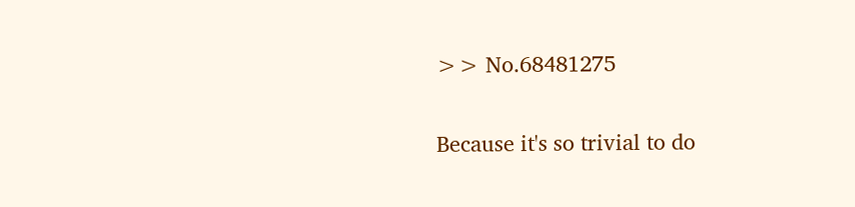>> No.68481275

Because it's so trivial to do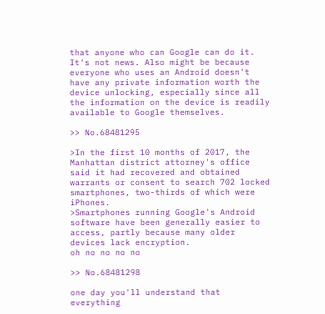that anyone who can Google can do it. It's not news. Also might be because everyone who uses an Android doesn't have any private information worth the device unlocking, especially since all the information on the device is readily available to Google themselves.

>> No.68481295

>In the first 10 months of 2017, the Manhattan district attorney's office said it had recovered and obtained warrants or consent to search 702 locked smartphones, two-thirds of which were iPhones.
>Smartphones running Google's Android software have been generally easier to access, partly because many older devices lack encryption.
oh no no no no

>> No.68481298

one day you'll understand that everything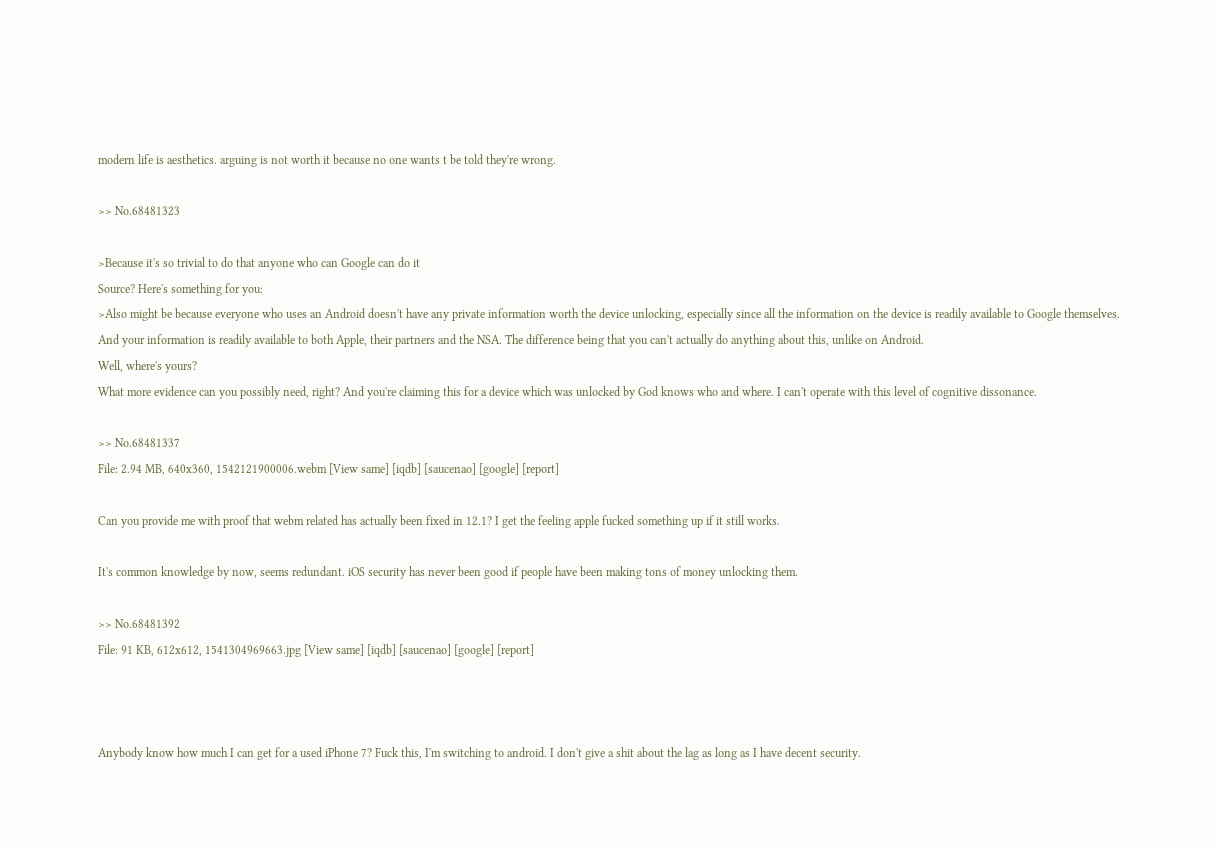modern life is aesthetics. arguing is not worth it because no one wants t be told they're wrong.

>> No.68481323

>Because it's so trivial to do that anyone who can Google can do it
Source? Here's something for you:
>Also might be because everyone who uses an Android doesn't have any private information worth the device unlocking, especially since all the information on the device is readily available to Google themselves.
And your information is readily available to both Apple, their partners and the NSA. The difference being that you can't actually do anything about this, unlike on Android.
Well, where's yours?
What more evidence can you possibly need, right? And you're claiming this for a device which was unlocked by God knows who and where. I can't operate with this level of cognitive dissonance.

>> No.68481337
File: 2.94 MB, 640x360, 1542121900006.webm [View same] [iqdb] [saucenao] [google] [report]

Can you provide me with proof that webm related has actually been fixed in 12.1? I get the feeling apple fucked something up if it still works.

It's common knowledge by now, seems redundant. iOS security has never been good if people have been making tons of money unlocking them.

>> No.68481392
File: 91 KB, 612x612, 1541304969663.jpg [View same] [iqdb] [saucenao] [google] [report]



Anybody know how much I can get for a used iPhone 7? Fuck this, I'm switching to android. I don't give a shit about the lag as long as I have decent security.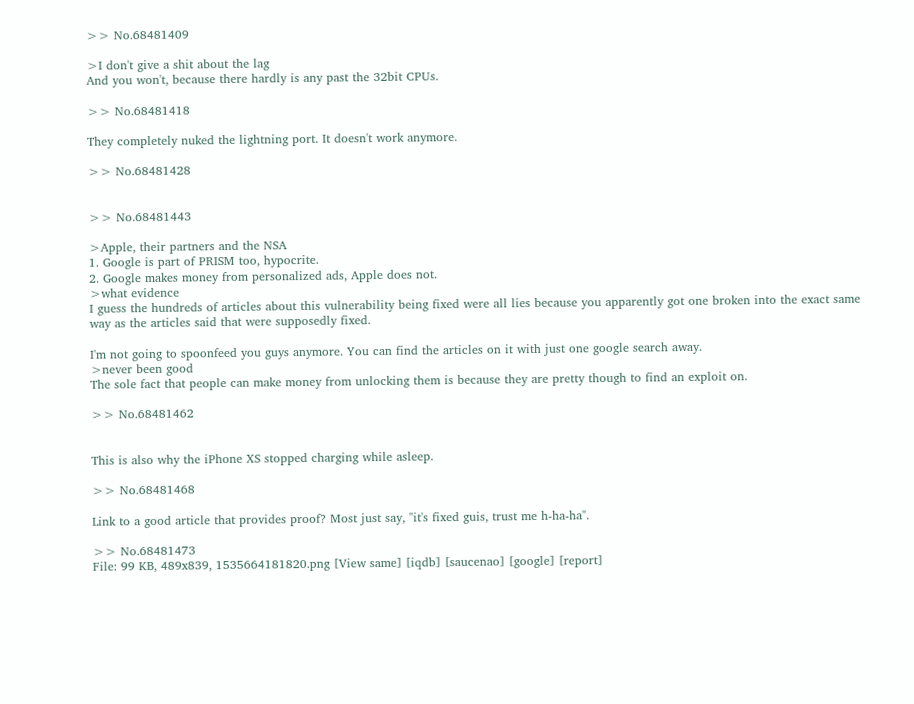>> No.68481409

>I don't give a shit about the lag
And you won't, because there hardly is any past the 32bit CPUs.

>> No.68481418

They completely nuked the lightning port. It doesn't work anymore.

>> No.68481428


>> No.68481443

>Apple, their partners and the NSA
1. Google is part of PRISM too, hypocrite.
2. Google makes money from personalized ads, Apple does not.
>what evidence
I guess the hundreds of articles about this vulnerability being fixed were all lies because you apparently got one broken into the exact same way as the articles said that were supposedly fixed.

I'm not going to spoonfeed you guys anymore. You can find the articles on it with just one google search away.
>never been good
The sole fact that people can make money from unlocking them is because they are pretty though to find an exploit on.

>> No.68481462


This is also why the iPhone XS stopped charging while asleep.

>> No.68481468

Link to a good article that provides proof? Most just say, "it's fixed guis, trust me h-ha-ha".

>> No.68481473
File: 99 KB, 489x839, 1535664181820.png [View same] [iqdb] [saucenao] [google] [report]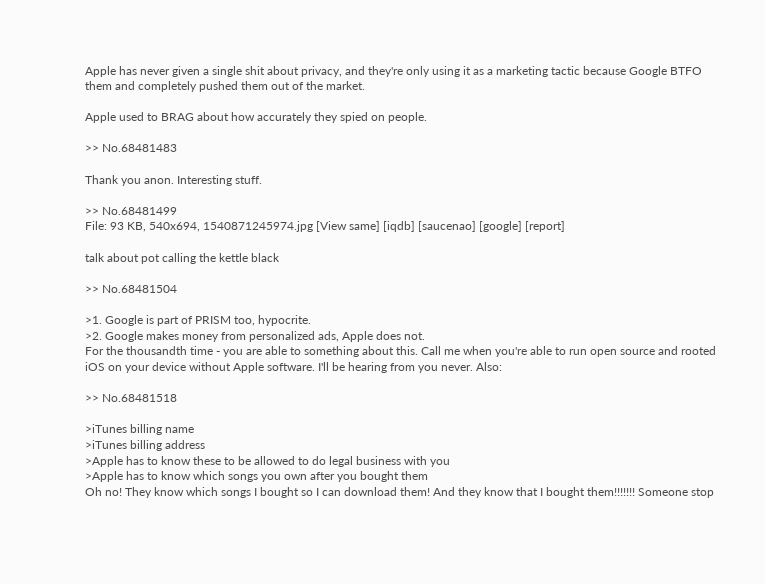Apple has never given a single shit about privacy, and they're only using it as a marketing tactic because Google BTFO them and completely pushed them out of the market.

Apple used to BRAG about how accurately they spied on people.

>> No.68481483

Thank you anon. Interesting stuff.

>> No.68481499
File: 93 KB, 540x694, 1540871245974.jpg [View same] [iqdb] [saucenao] [google] [report]

talk about pot calling the kettle black

>> No.68481504

>1. Google is part of PRISM too, hypocrite.
>2. Google makes money from personalized ads, Apple does not.
For the thousandth time - you are able to something about this. Call me when you're able to run open source and rooted iOS on your device without Apple software. I'll be hearing from you never. Also:

>> No.68481518

>iTunes billing name
>iTunes billing address
>Apple has to know these to be allowed to do legal business with you
>Apple has to know which songs you own after you bought them
Oh no! They know which songs I bought so I can download them! And they know that I bought them!!!!!!! Someone stop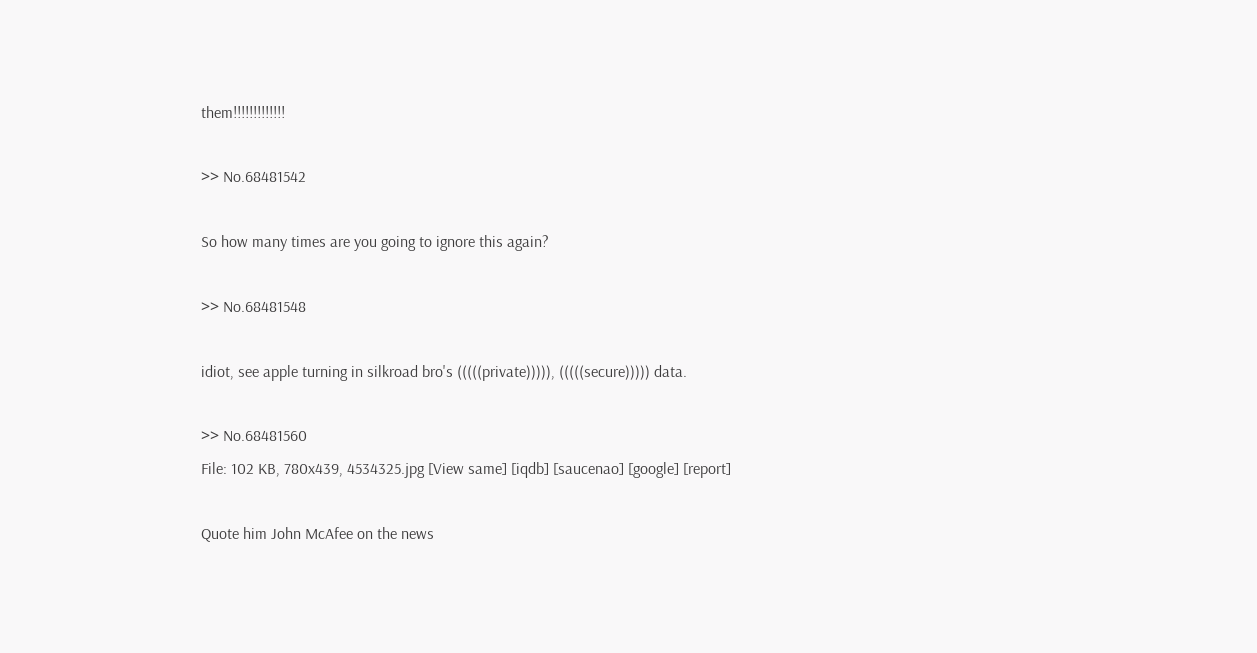them!!!!!!!!!!!!!

>> No.68481542

So how many times are you going to ignore this again?

>> No.68481548

idiot, see apple turning in silkroad bro's (((((private))))), (((((secure))))) data.

>> No.68481560
File: 102 KB, 780x439, 4534325.jpg [View same] [iqdb] [saucenao] [google] [report]

Quote him John McAfee on the news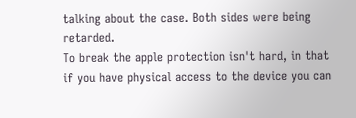talking about the case. Both sides were being retarded.
To break the apple protection isn't hard, in that if you have physical access to the device you can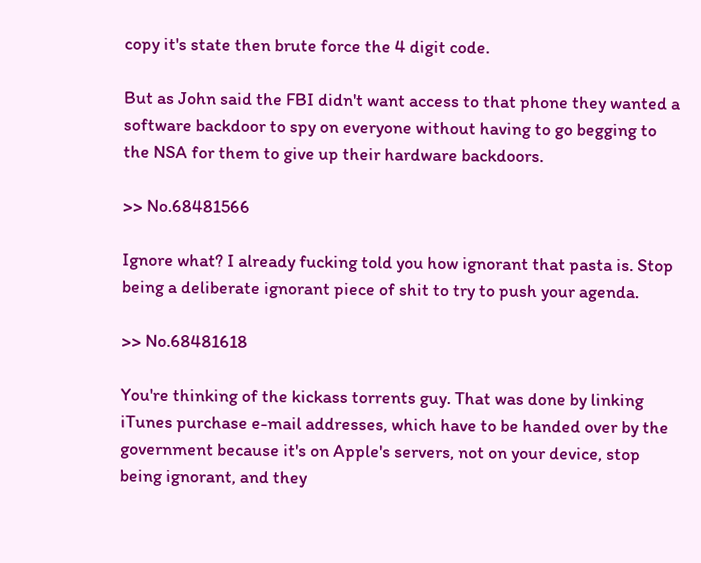copy it's state then brute force the 4 digit code.

But as John said the FBI didn't want access to that phone they wanted a software backdoor to spy on everyone without having to go begging to the NSA for them to give up their hardware backdoors.

>> No.68481566

Ignore what? I already fucking told you how ignorant that pasta is. Stop being a deliberate ignorant piece of shit to try to push your agenda.

>> No.68481618

You're thinking of the kickass torrents guy. That was done by linking iTunes purchase e-mail addresses, which have to be handed over by the government because it's on Apple's servers, not on your device, stop being ignorant, and they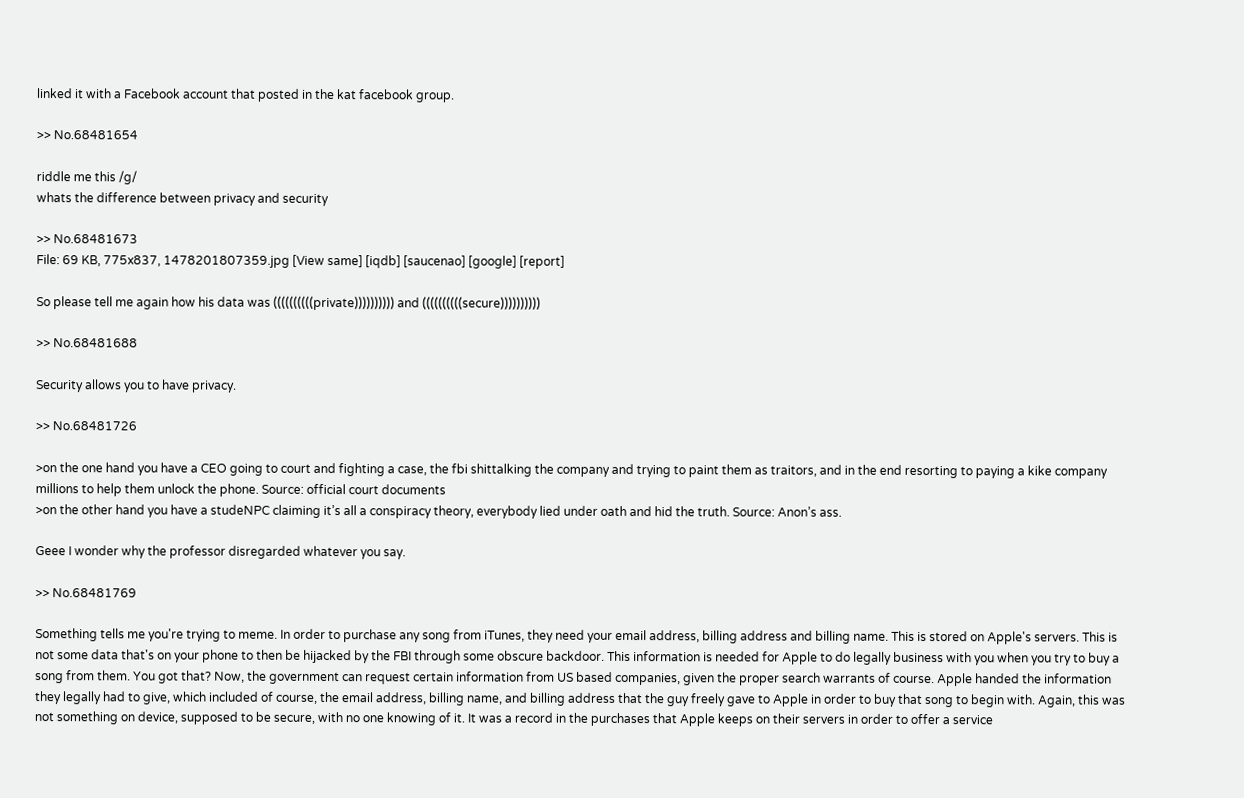linked it with a Facebook account that posted in the kat facebook group.

>> No.68481654

riddle me this /g/
whats the difference between privacy and security

>> No.68481673
File: 69 KB, 775x837, 1478201807359.jpg [View same] [iqdb] [saucenao] [google] [report]

So please tell me again how his data was ((((((((((private)))))))))) and ((((((((((secure))))))))))

>> No.68481688

Security allows you to have privacy.

>> No.68481726

>on the one hand you have a CEO going to court and fighting a case, the fbi shittalking the company and trying to paint them as traitors, and in the end resorting to paying a kike company millions to help them unlock the phone. Source: official court documents
>on the other hand you have a studeNPC claiming it’s all a conspiracy theory, everybody lied under oath and hid the truth. Source: Anon’s ass.

Geee I wonder why the professor disregarded whatever you say.

>> No.68481769

Something tells me you're trying to meme. In order to purchase any song from iTunes, they need your email address, billing address and billing name. This is stored on Apple's servers. This is not some data that's on your phone to then be hijacked by the FBI through some obscure backdoor. This information is needed for Apple to do legally business with you when you try to buy a song from them. You got that? Now, the government can request certain information from US based companies, given the proper search warrants of course. Apple handed the information they legally had to give, which included of course, the email address, billing name, and billing address that the guy freely gave to Apple in order to buy that song to begin with. Again, this was not something on device, supposed to be secure, with no one knowing of it. It was a record in the purchases that Apple keeps on their servers in order to offer a service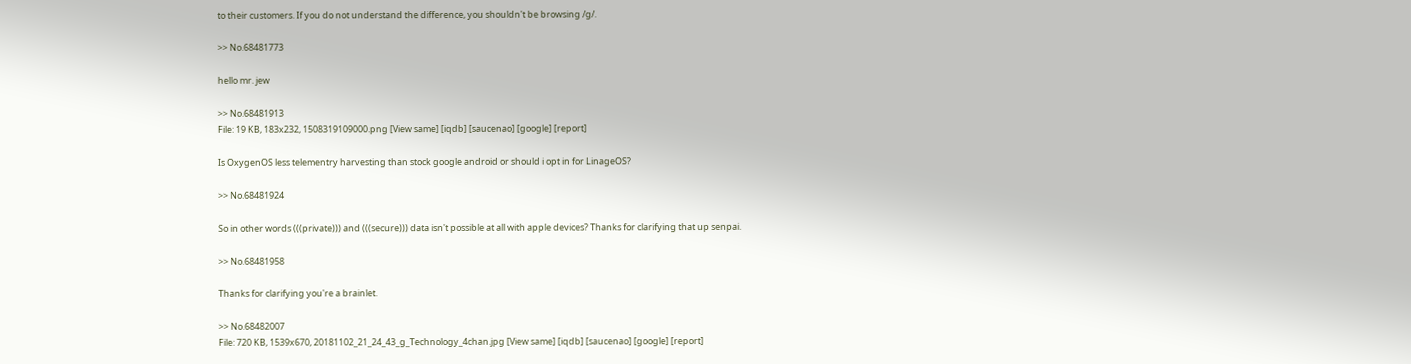to their customers. If you do not understand the difference, you shouldn't be browsing /g/.

>> No.68481773

hello mr. jew

>> No.68481913
File: 19 KB, 183x232, 1508319109000.png [View same] [iqdb] [saucenao] [google] [report]

Is OxygenOS less telementry harvesting than stock google android or should i opt in for LinageOS?

>> No.68481924

So in other words (((private))) and (((secure))) data isn't possible at all with apple devices? Thanks for clarifying that up senpai.

>> No.68481958

Thanks for clarifying you're a brainlet.

>> No.68482007
File: 720 KB, 1539x670, 20181102_21_24_43_g_Technology_4chan.jpg [View same] [iqdb] [saucenao] [google] [report]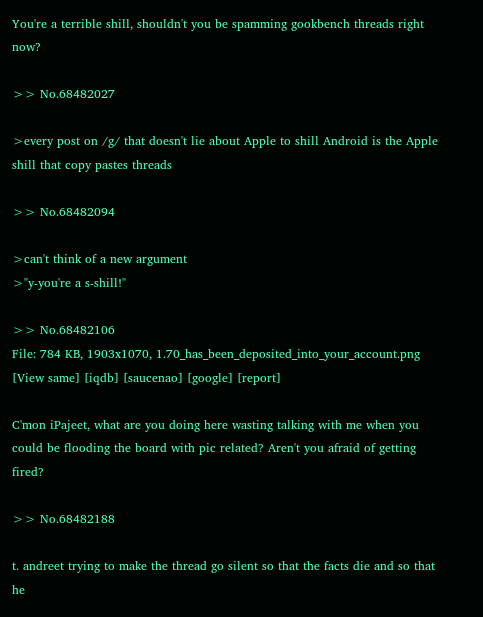You're a terrible shill, shouldn't you be spamming gookbench threads right now?

>> No.68482027

>every post on /g/ that doesn't lie about Apple to shill Android is the Apple shill that copy pastes threads

>> No.68482094

>can't think of a new argument
>"y-you're a s-shill!"

>> No.68482106
File: 784 KB, 1903x1070, 1.70_has_been_deposited_into_your_account.png [View same] [iqdb] [saucenao] [google] [report]

C'mon iPajeet, what are you doing here wasting talking with me when you could be flooding the board with pic related? Aren't you afraid of getting fired?

>> No.68482188

t. andreet trying to make the thread go silent so that the facts die and so that he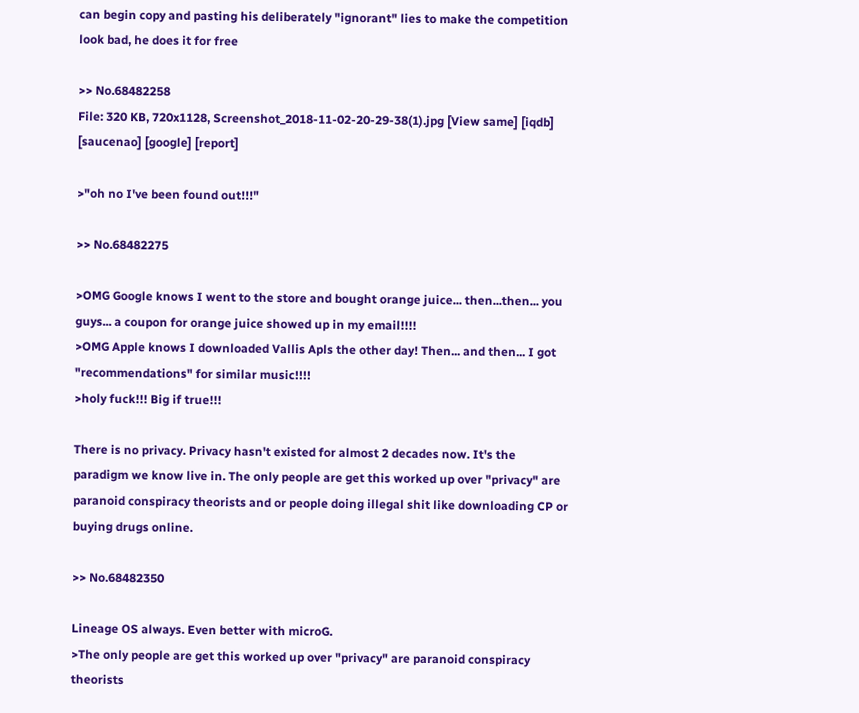can begin copy and pasting his deliberately "ignorant" lies to make the competition look bad, he does it for free

>> No.68482258
File: 320 KB, 720x1128, Screenshot_2018-11-02-20-29-38(1).jpg [View same] [iqdb] [saucenao] [google] [report]

>"oh no I've been found out!!!"

>> No.68482275

>OMG Google knows I went to the store and bought orange juice... then...then... you guys... a coupon for orange juice showed up in my email!!!!
>OMG Apple knows I downloaded Vallis Apls the other day! Then... and then... I got "recommendations" for similar music!!!!
>holy fuck!!! Big if true!!!

There is no privacy. Privacy hasn't existed for almost 2 decades now. It's the paradigm we know live in. The only people are get this worked up over "privacy" are paranoid conspiracy theorists and or people doing illegal shit like downloading CP or buying drugs online.

>> No.68482350

Lineage OS always. Even better with microG.
>The only people are get this worked up over "privacy" are paranoid conspiracy theorists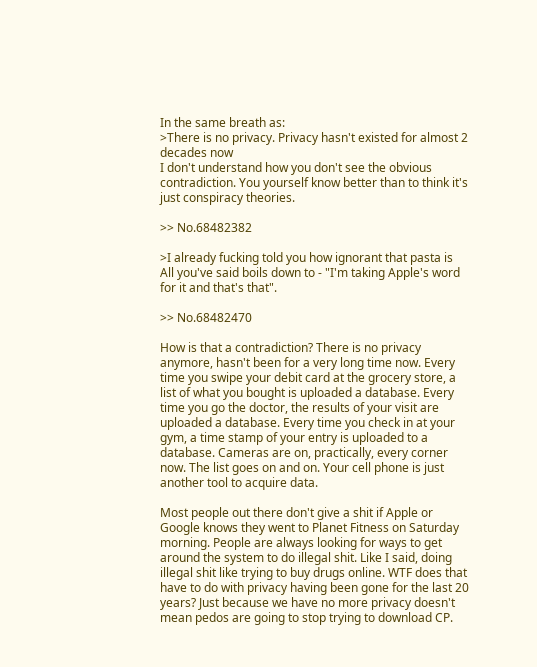In the same breath as:
>There is no privacy. Privacy hasn't existed for almost 2 decades now
I don't understand how you don't see the obvious contradiction. You yourself know better than to think it's just conspiracy theories.

>> No.68482382

>I already fucking told you how ignorant that pasta is
All you've said boils down to - "I'm taking Apple's word for it and that's that".

>> No.68482470

How is that a contradiction? There is no privacy anymore, hasn't been for a very long time now. Every time you swipe your debit card at the grocery store, a list of what you bought is uploaded a database. Every time you go the doctor, the results of your visit are uploaded a database. Every time you check in at your gym, a time stamp of your entry is uploaded to a database. Cameras are on, practically, every corner now. The list goes on and on. Your cell phone is just another tool to acquire data.

Most people out there don't give a shit if Apple or Google knows they went to Planet Fitness on Saturday morning. People are always looking for ways to get around the system to do illegal shit. Like I said, doing illegal shit like trying to buy drugs online. WTF does that have to do with privacy having been gone for the last 20 years? Just because we have no more privacy doesn't mean pedos are going to stop trying to download CP.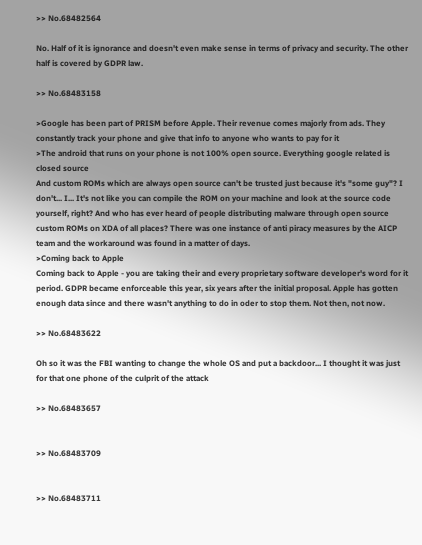>> No.68482564

No. Half of it is ignorance and doesn't even make sense in terms of privacy and security. The other half is covered by GDPR law.

>> No.68483158

>Google has been part of PRISM before Apple. Their revenue comes majorly from ads. They constantly track your phone and give that info to anyone who wants to pay for it
>The android that runs on your phone is not 100% open source. Everything google related is closed source
And custom ROMs which are always open source can't be trusted just because it's "some guy"? I don't... I... It's not like you can compile the ROM on your machine and look at the source code yourself, right? And who has ever heard of people distributing malware through open source custom ROMs on XDA of all places? There was one instance of anti piracy measures by the AICP team and the workaround was found in a matter of days.
>Coming back to Apple
Coming back to Apple - you are taking their and every proprietary software developer's word for it period. GDPR became enforceable this year, six years after the initial proposal. Apple has gotten enough data since and there wasn't anything to do in oder to stop them. Not then, not now.

>> No.68483622

Oh so it was the FBI wanting to change the whole OS and put a backdoor... I thought it was just for that one phone of the culprit of the attack

>> No.68483657


>> No.68483709


>> No.68483711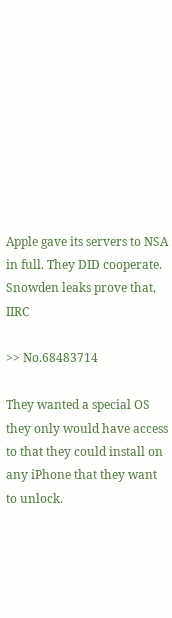Apple gave its servers to NSA in full. They DID cooperate. Snowden leaks prove that, IIRC

>> No.68483714

They wanted a special OS they only would have access to that they could install on any iPhone that they want to unlock.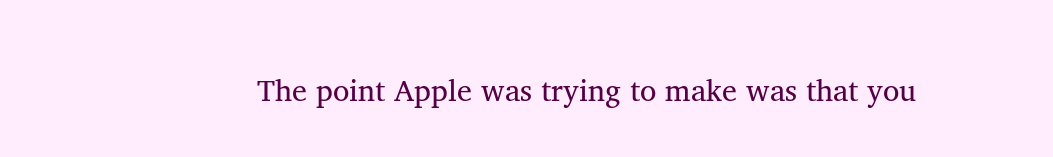The point Apple was trying to make was that you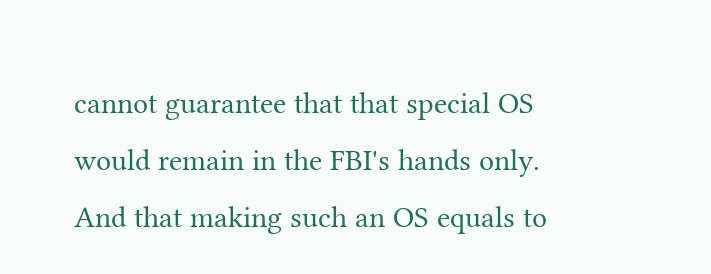cannot guarantee that that special OS would remain in the FBI's hands only. And that making such an OS equals to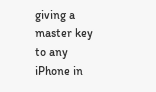giving a master key to any iPhone in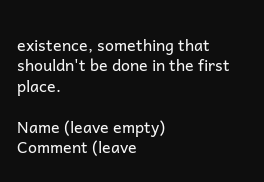existence, something that shouldn't be done in the first place.

Name (leave empty)
Comment (leave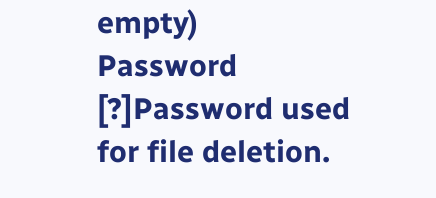empty)
Password [?]Password used for file deletion.